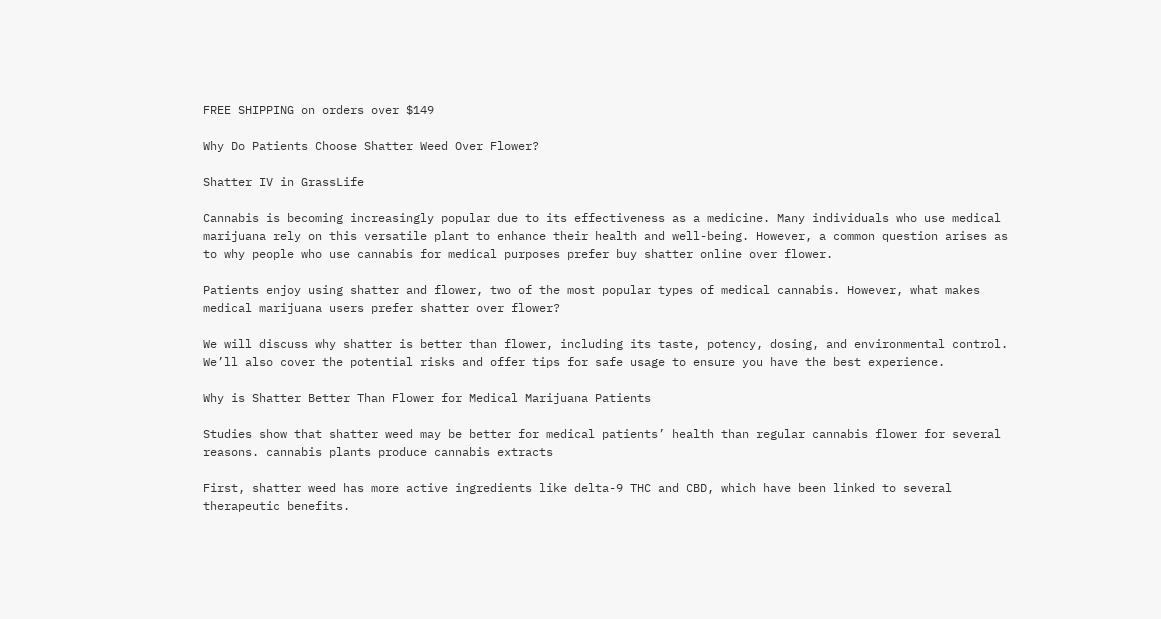FREE SHIPPING on orders over $149

Why Do Patients Choose Shatter Weed Over Flower?

Shatter IV in GrassLife

Cannabis is becoming increasingly popular due to its effectiveness as a medicine. Many individuals who use medical marijuana rely on this versatile plant to enhance their health and well-being. However, a common question arises as to why people who use cannabis for medical purposes prefer buy shatter online over flower.

Patients enjoy using shatter and flower, two of the most popular types of medical cannabis. However, what makes medical marijuana users prefer shatter over flower?

We will discuss why shatter is better than flower, including its taste, potency, dosing, and environmental control. We’ll also cover the potential risks and offer tips for safe usage to ensure you have the best experience.

Why is Shatter Better Than Flower for Medical Marijuana Patients

Studies show that shatter weed may be better for medical patients’ health than regular cannabis flower for several reasons. cannabis plants produce cannabis extracts

First, shatter weed has more active ingredients like delta-9 THC and CBD, which have been linked to several therapeutic benefits.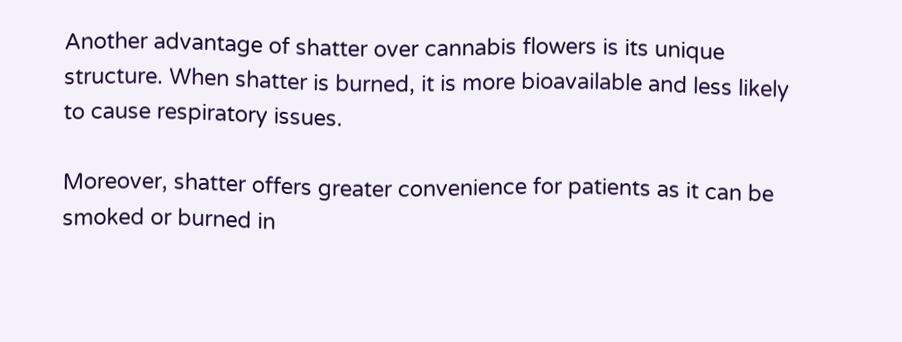Another advantage of shatter over cannabis flowers is its unique structure. When shatter is burned, it is more bioavailable and less likely to cause respiratory issues.

Moreover, shatter offers greater convenience for patients as it can be smoked or burned in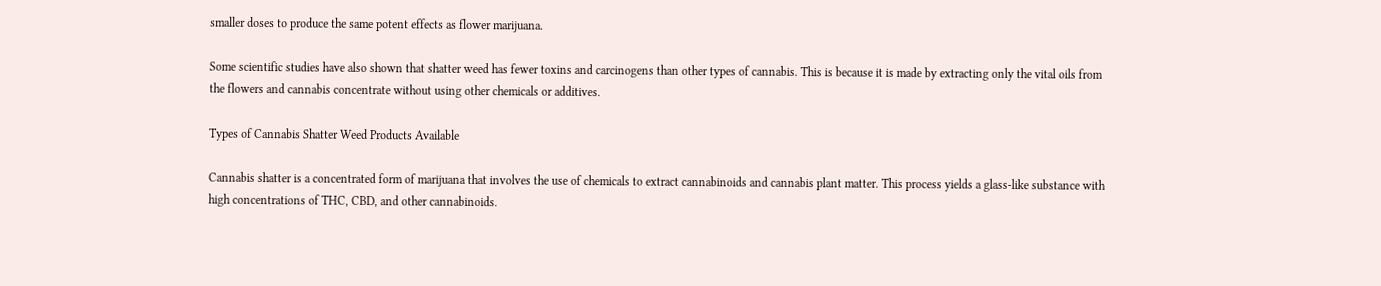smaller doses to produce the same potent effects as flower marijuana.

Some scientific studies have also shown that shatter weed has fewer toxins and carcinogens than other types of cannabis. This is because it is made by extracting only the vital oils from the flowers and cannabis concentrate without using other chemicals or additives.

Types of Cannabis Shatter Weed Products Available

Cannabis shatter is a concentrated form of marijuana that involves the use of chemicals to extract cannabinoids and cannabis plant matter. This process yields a glass-like substance with high concentrations of THC, CBD, and other cannabinoids.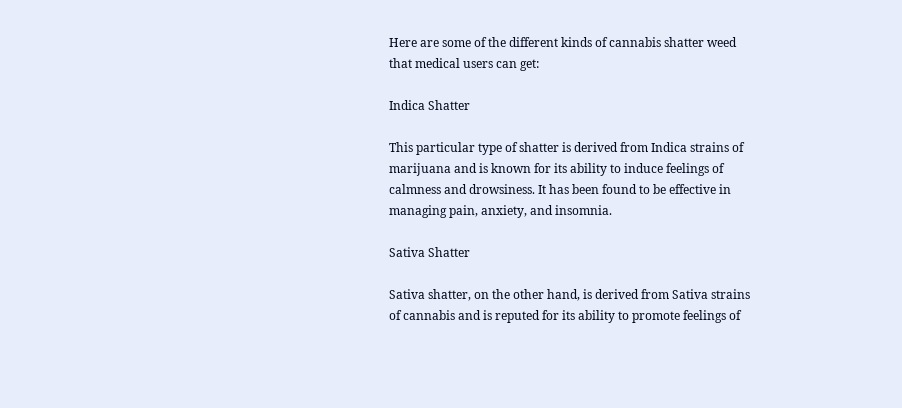Here are some of the different kinds of cannabis shatter weed that medical users can get:

Indica Shatter

This particular type of shatter is derived from Indica strains of marijuana and is known for its ability to induce feelings of calmness and drowsiness. It has been found to be effective in managing pain, anxiety, and insomnia.

Sativa Shatter

Sativa shatter, on the other hand, is derived from Sativa strains of cannabis and is reputed for its ability to promote feelings of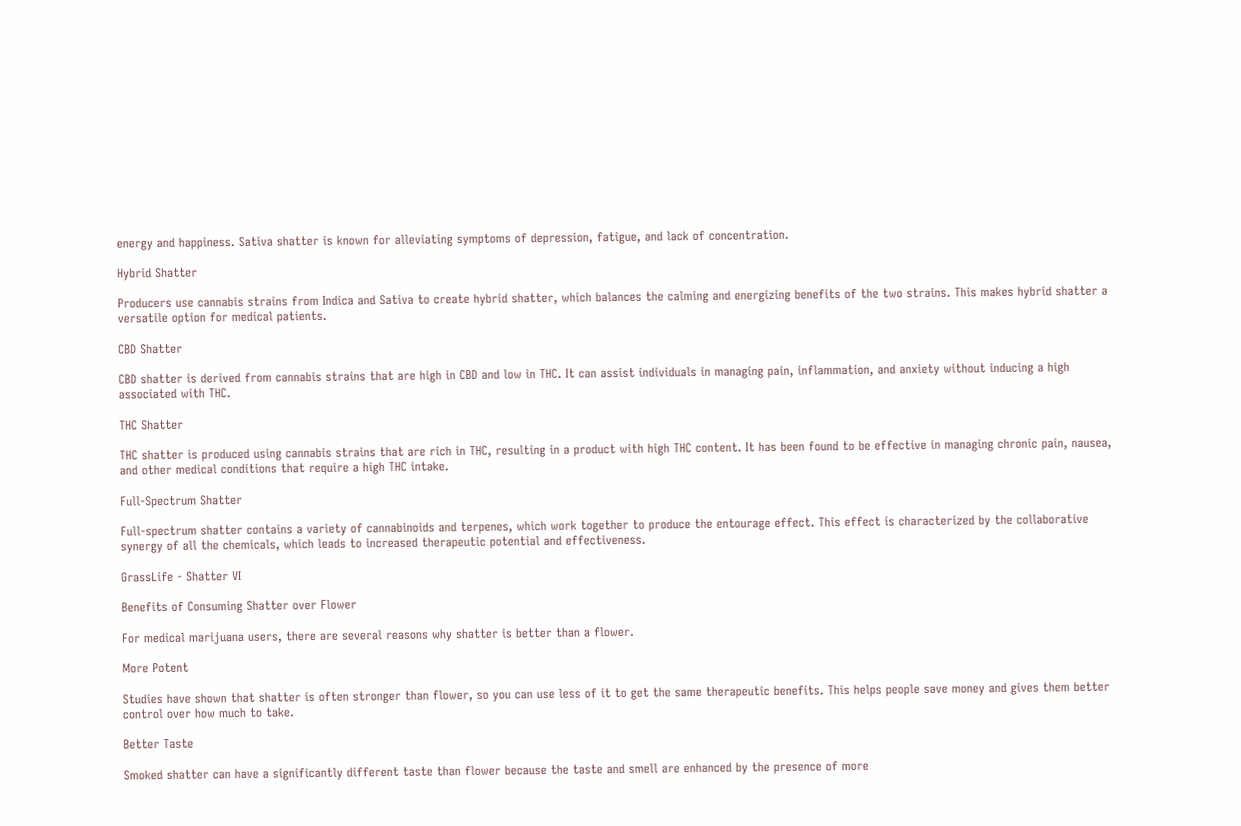energy and happiness. Sativa shatter is known for alleviating symptoms of depression, fatigue, and lack of concentration.

Hybrid Shatter

Producers use cannabis strains from Indica and Sativa to create hybrid shatter, which balances the calming and energizing benefits of the two strains. This makes hybrid shatter a versatile option for medical patients.

CBD Shatter

CBD shatter is derived from cannabis strains that are high in CBD and low in THC. It can assist individuals in managing pain, inflammation, and anxiety without inducing a high associated with THC.

THC Shatter

THC shatter is produced using cannabis strains that are rich in THC, resulting in a product with high THC content. It has been found to be effective in managing chronic pain, nausea, and other medical conditions that require a high THC intake.

Full-Spectrum Shatter

Full-spectrum shatter contains a variety of cannabinoids and terpenes, which work together to produce the entourage effect. This effect is characterized by the collaborative synergy of all the chemicals, which leads to increased therapeutic potential and effectiveness.

GrassLife - Shatter VI

Benefits of Consuming Shatter over Flower

For medical marijuana users, there are several reasons why shatter is better than a flower.

More Potent

Studies have shown that shatter is often stronger than flower, so you can use less of it to get the same therapeutic benefits. This helps people save money and gives them better control over how much to take.

Better Taste

Smoked shatter can have a significantly different taste than flower because the taste and smell are enhanced by the presence of more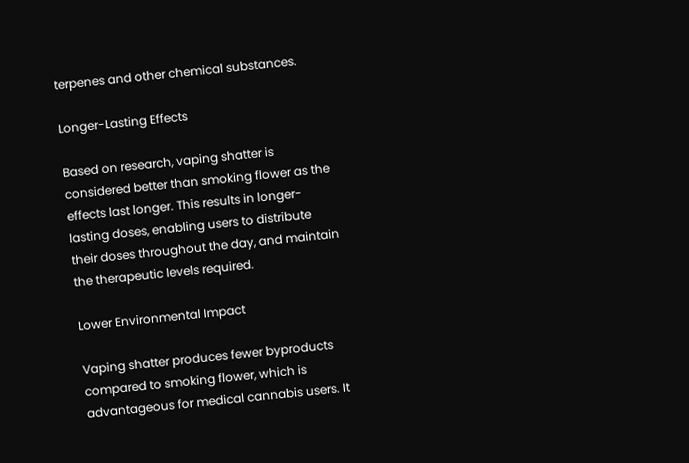terpenes and other chemical substances.

Longer-Lasting Effects

Based on research, vaping shatter is considered better than smoking flower as the effects last longer. This results in longer-lasting doses, enabling users to distribute their doses throughout the day, and maintain the therapeutic levels required.

Lower Environmental Impact

Vaping shatter produces fewer byproducts compared to smoking flower, which is advantageous for medical cannabis users. It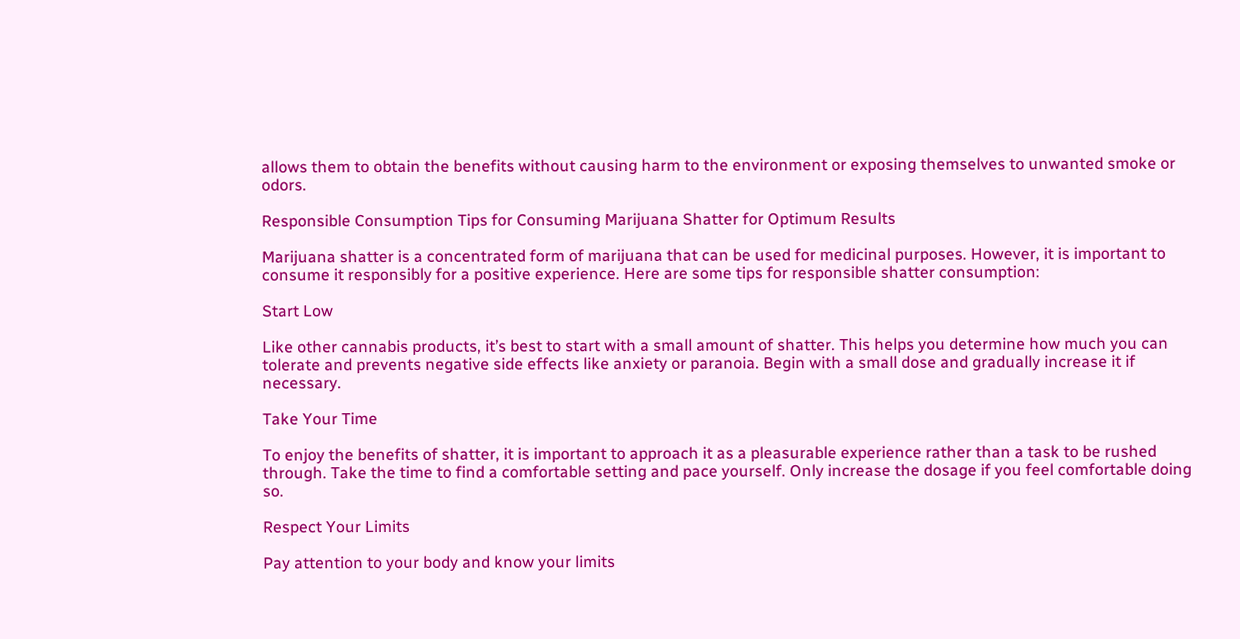allows them to obtain the benefits without causing harm to the environment or exposing themselves to unwanted smoke or odors.

Responsible Consumption Tips for Consuming Marijuana Shatter for Optimum Results

Marijuana shatter is a concentrated form of marijuana that can be used for medicinal purposes. However, it is important to consume it responsibly for a positive experience. Here are some tips for responsible shatter consumption:

Start Low

Like other cannabis products, it’s best to start with a small amount of shatter. This helps you determine how much you can tolerate and prevents negative side effects like anxiety or paranoia. Begin with a small dose and gradually increase it if necessary.

Take Your Time

To enjoy the benefits of shatter, it is important to approach it as a pleasurable experience rather than a task to be rushed through. Take the time to find a comfortable setting and pace yourself. Only increase the dosage if you feel comfortable doing so.

Respect Your Limits

Pay attention to your body and know your limits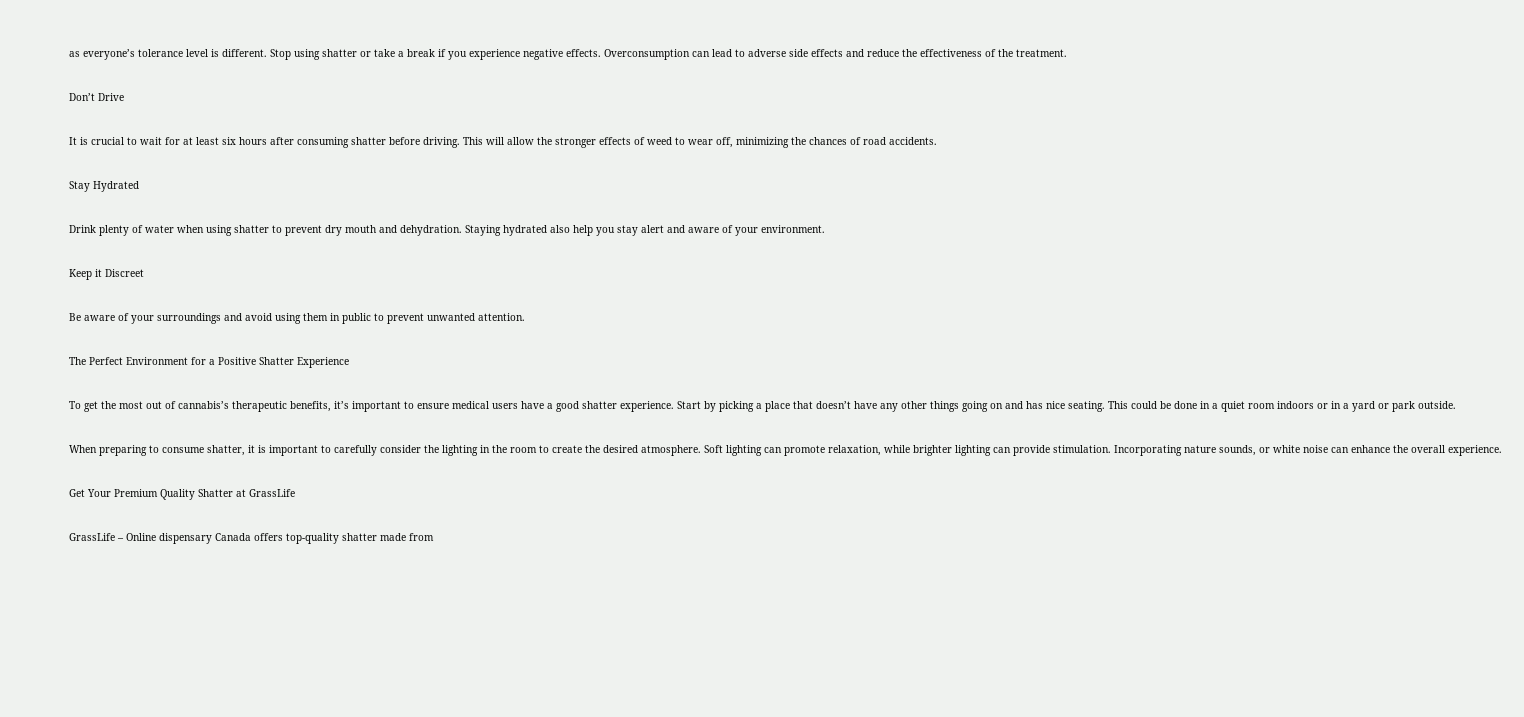as everyone’s tolerance level is different. Stop using shatter or take a break if you experience negative effects. Overconsumption can lead to adverse side effects and reduce the effectiveness of the treatment.

Don’t Drive

It is crucial to wait for at least six hours after consuming shatter before driving. This will allow the stronger effects of weed to wear off, minimizing the chances of road accidents.

Stay Hydrated

Drink plenty of water when using shatter to prevent dry mouth and dehydration. Staying hydrated also help you stay alert and aware of your environment.

Keep it Discreet

Be aware of your surroundings and avoid using them in public to prevent unwanted attention.

The Perfect Environment for a Positive Shatter Experience

To get the most out of cannabis’s therapeutic benefits, it’s important to ensure medical users have a good shatter experience. Start by picking a place that doesn’t have any other things going on and has nice seating. This could be done in a quiet room indoors or in a yard or park outside.

When preparing to consume shatter, it is important to carefully consider the lighting in the room to create the desired atmosphere. Soft lighting can promote relaxation, while brighter lighting can provide stimulation. Incorporating nature sounds, or white noise can enhance the overall experience.

Get Your Premium Quality Shatter at GrassLife

GrassLife – Online dispensary Canada offers top-quality shatter made from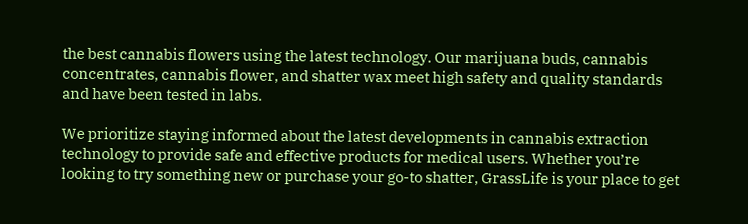the best cannabis flowers using the latest technology. Our marijuana buds, cannabis concentrates, cannabis flower, and shatter wax meet high safety and quality standards and have been tested in labs.

We prioritize staying informed about the latest developments in cannabis extraction technology to provide safe and effective products for medical users. Whether you’re looking to try something new or purchase your go-to shatter, GrassLife is your place to get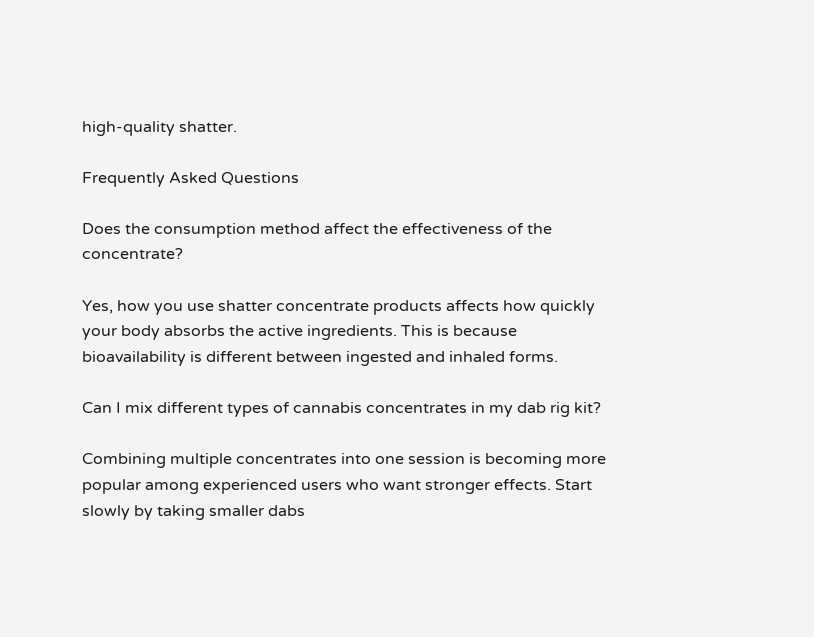high-quality shatter.

Frequently Asked Questions

Does the consumption method affect the effectiveness of the concentrate?

Yes, how you use shatter concentrate products affects how quickly your body absorbs the active ingredients. This is because bioavailability is different between ingested and inhaled forms.

Can I mix different types of cannabis concentrates in my dab rig kit?

Combining multiple concentrates into one session is becoming more popular among experienced users who want stronger effects. Start slowly by taking smaller dabs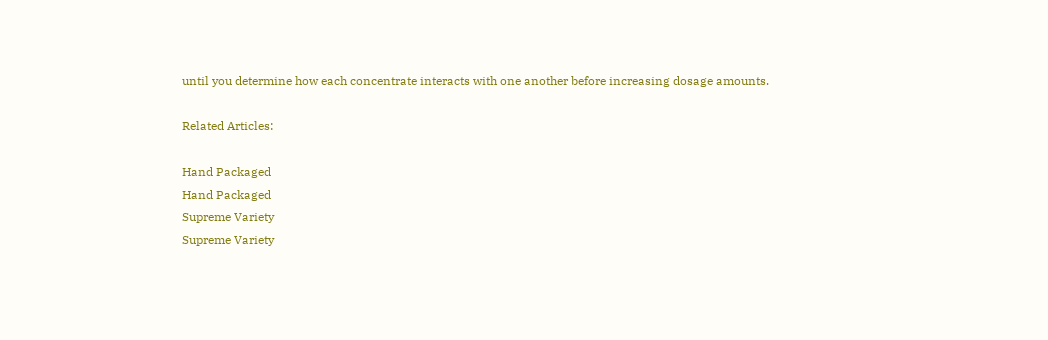until you determine how each concentrate interacts with one another before increasing dosage amounts.

Related Articles:

Hand Packaged
Hand Packaged
Supreme Variety
Supreme Variety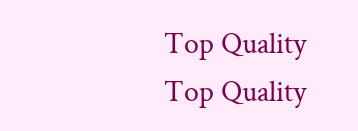Top Quality
Top Quality